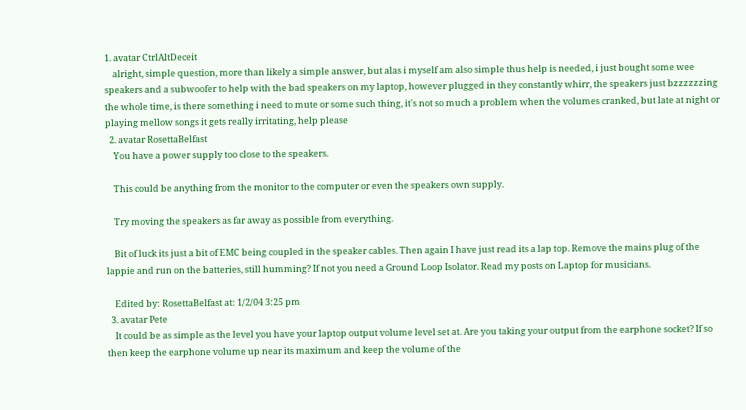1. avatar CtrlAltDeceit
    alright, simple question, more than likely a simple answer, but alas i myself am also simple thus help is needed, i just bought some wee speakers and a subwoofer to help with the bad speakers on my laptop, however plugged in they constantly whirr, the speakers just bzzzzzzing the whole time, is there something i need to mute or some such thing, it's not so much a problem when the volumes cranked, but late at night or playing mellow songs it gets really irritating, help please
  2. avatar RosettaBelfast
    You have a power supply too close to the speakers.

    This could be anything from the monitor to the computer or even the speakers own supply.

    Try moving the speakers as far away as possible from everything.

    Bit of luck its just a bit of EMC being coupled in the speaker cables. Then again I have just read its a lap top. Remove the mains plug of the lappie and run on the batteries, still humming? If not you need a Ground Loop Isolator. Read my posts on Laptop for musicians.

    Edited by: RosettaBelfast at: 1/2/04 3:25 pm
  3. avatar Pete
    It could be as simple as the level you have your laptop output volume level set at. Are you taking your output from the earphone socket? If so then keep the earphone volume up near its maximum and keep the volume of the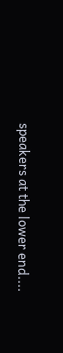speakers at the lower end....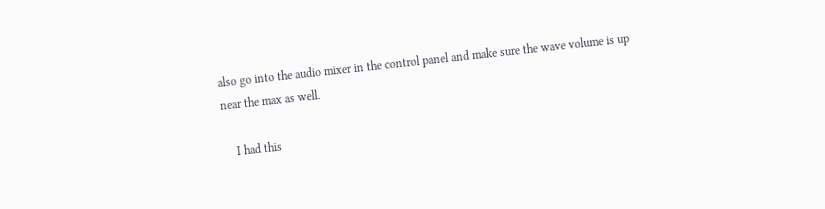also go into the audio mixer in the control panel and make sure the wave volume is up near the max as well.

    I had this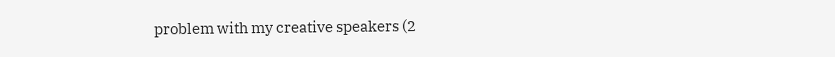problem with my creative speakers (2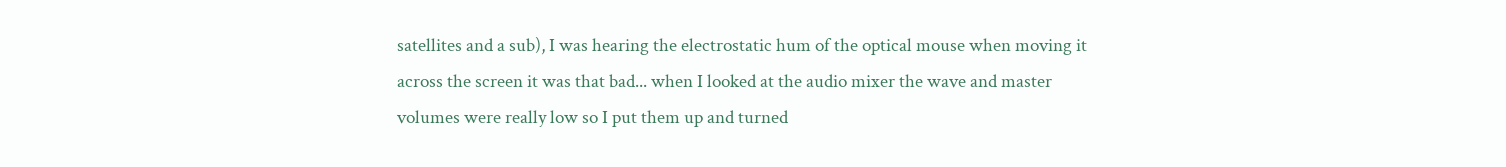satellites and a sub), I was hearing the electrostatic hum of the optical mouse when moving it across the screen it was that bad... when I looked at the audio mixer the wave and master volumes were really low so I put them up and turned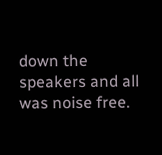down the speakers and all was noise free.